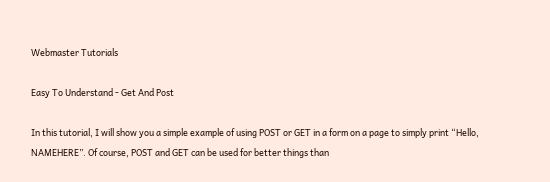Webmaster Tutorials

Easy To Understand - Get And Post

In this tutorial, I will show you a simple example of using POST or GET in a form on a page to simply print “Hello, NAMEHERE”. Of course, POST and GET can be used for better things than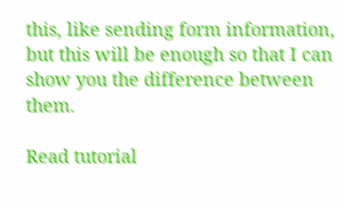this, like sending form information, but this will be enough so that I can show you the difference between them.

Read tutorial